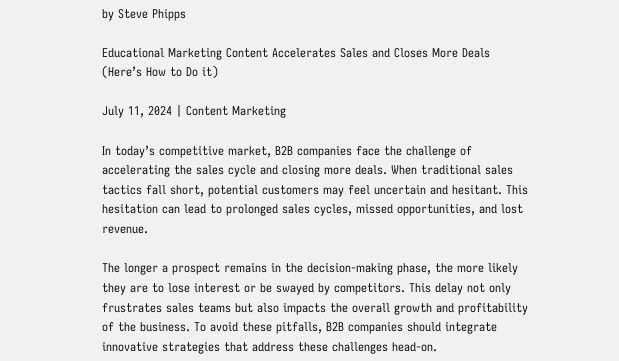by Steve Phipps

Educational Marketing Content Accelerates Sales and Closes More Deals (Here’s How to Do it)

July 11, 2024 | Content Marketing

In today’s competitive market, B2B companies face the challenge of accelerating the sales cycle and closing more deals. When traditional sales tactics fall short, potential customers may feel uncertain and hesitant. This hesitation can lead to prolonged sales cycles, missed opportunities, and lost revenue.

The longer a prospect remains in the decision-making phase, the more likely they are to lose interest or be swayed by competitors. This delay not only frustrates sales teams but also impacts the overall growth and profitability of the business. To avoid these pitfalls, B2B companies should integrate innovative strategies that address these challenges head-on.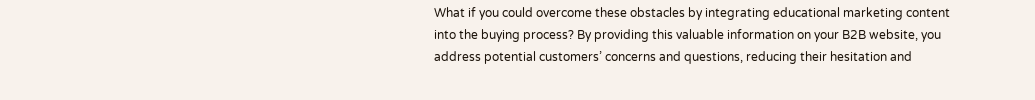What if you could overcome these obstacles by integrating educational marketing content into the buying process? By providing this valuable information on your B2B website, you address potential customers’ concerns and questions, reducing their hesitation and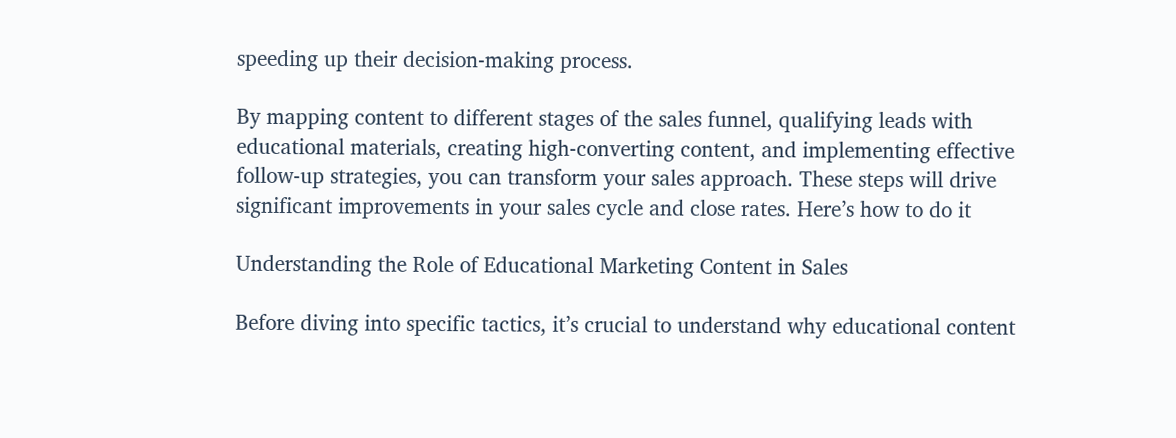speeding up their decision-making process.

By mapping content to different stages of the sales funnel, qualifying leads with educational materials, creating high-converting content, and implementing effective follow-up strategies, you can transform your sales approach. These steps will drive significant improvements in your sales cycle and close rates. Here’s how to do it

Understanding the Role of Educational Marketing Content in Sales

Before diving into specific tactics, it’s crucial to understand why educational content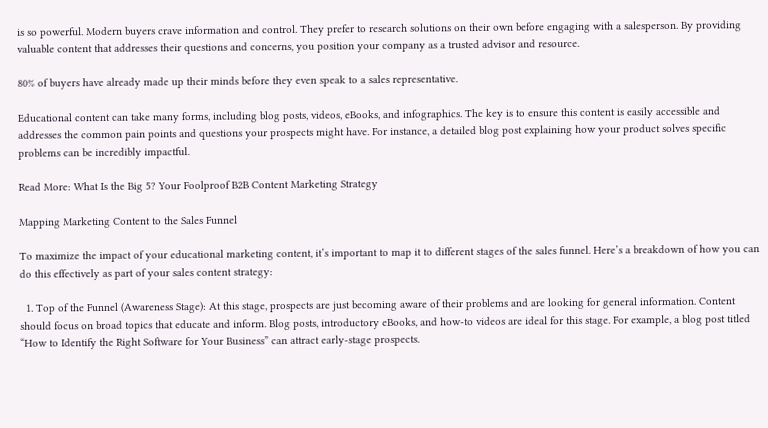is so powerful. Modern buyers crave information and control. They prefer to research solutions on their own before engaging with a salesperson. By providing valuable content that addresses their questions and concerns, you position your company as a trusted advisor and resource.

80% of buyers have already made up their minds before they even speak to a sales representative.

Educational content can take many forms, including blog posts, videos, eBooks, and infographics. The key is to ensure this content is easily accessible and addresses the common pain points and questions your prospects might have. For instance, a detailed blog post explaining how your product solves specific problems can be incredibly impactful.

Read More: What Is the Big 5? Your Foolproof B2B Content Marketing Strategy

Mapping Marketing Content to the Sales Funnel

To maximize the impact of your educational marketing content, it’s important to map it to different stages of the sales funnel. Here’s a breakdown of how you can do this effectively as part of your sales content strategy:

  1. Top of the Funnel (Awareness Stage): At this stage, prospects are just becoming aware of their problems and are looking for general information. Content should focus on broad topics that educate and inform. Blog posts, introductory eBooks, and how-to videos are ideal for this stage. For example, a blog post titled “How to Identify the Right Software for Your Business” can attract early-stage prospects.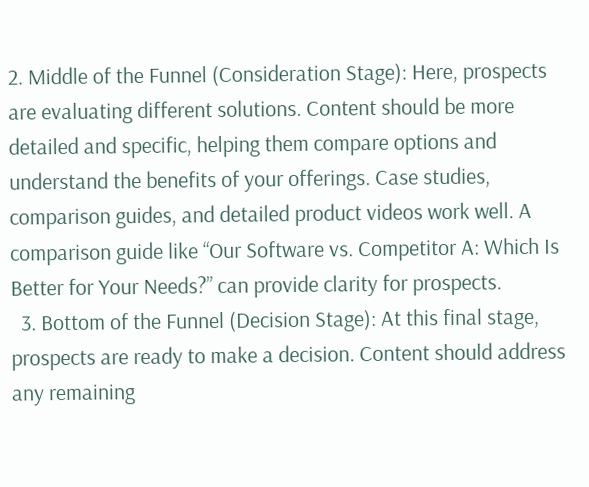2. Middle of the Funnel (Consideration Stage): Here, prospects are evaluating different solutions. Content should be more detailed and specific, helping them compare options and understand the benefits of your offerings. Case studies, comparison guides, and detailed product videos work well. A comparison guide like “Our Software vs. Competitor A: Which Is Better for Your Needs?” can provide clarity for prospects.
  3. Bottom of the Funnel (Decision Stage): At this final stage, prospects are ready to make a decision. Content should address any remaining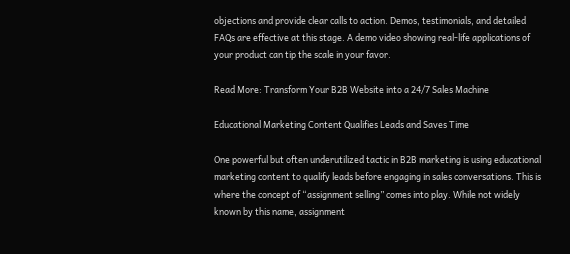objections and provide clear calls to action. Demos, testimonials, and detailed FAQs are effective at this stage. A demo video showing real-life applications of your product can tip the scale in your favor.

Read More: Transform Your B2B Website into a 24/7 Sales Machine

Educational Marketing Content Qualifies Leads and Saves Time

One powerful but often underutilized tactic in B2B marketing is using educational marketing content to qualify leads before engaging in sales conversations. This is where the concept of “assignment selling” comes into play. While not widely known by this name, assignment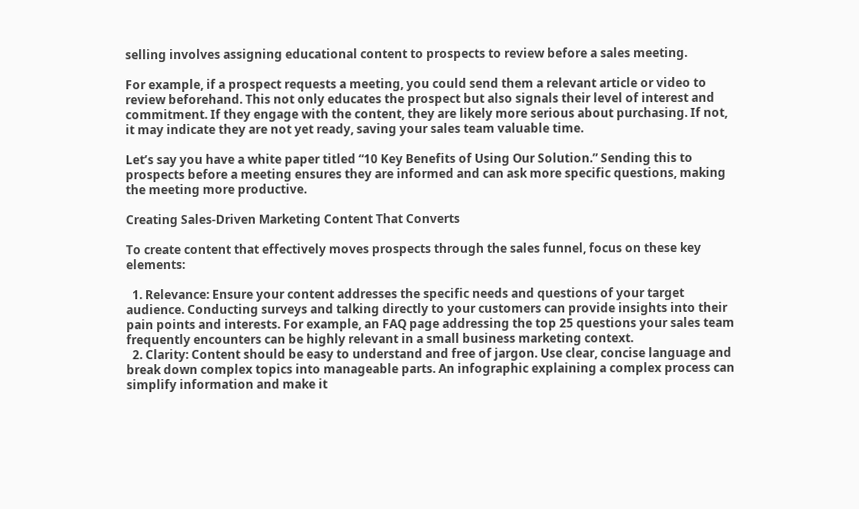selling involves assigning educational content to prospects to review before a sales meeting.

For example, if a prospect requests a meeting, you could send them a relevant article or video to review beforehand. This not only educates the prospect but also signals their level of interest and commitment. If they engage with the content, they are likely more serious about purchasing. If not, it may indicate they are not yet ready, saving your sales team valuable time.

Let’s say you have a white paper titled “10 Key Benefits of Using Our Solution.” Sending this to prospects before a meeting ensures they are informed and can ask more specific questions, making the meeting more productive.

Creating Sales-Driven Marketing Content That Converts

To create content that effectively moves prospects through the sales funnel, focus on these key elements:

  1. Relevance: Ensure your content addresses the specific needs and questions of your target audience. Conducting surveys and talking directly to your customers can provide insights into their pain points and interests. For example, an FAQ page addressing the top 25 questions your sales team frequently encounters can be highly relevant in a small business marketing context.
  2. Clarity: Content should be easy to understand and free of jargon. Use clear, concise language and break down complex topics into manageable parts. An infographic explaining a complex process can simplify information and make it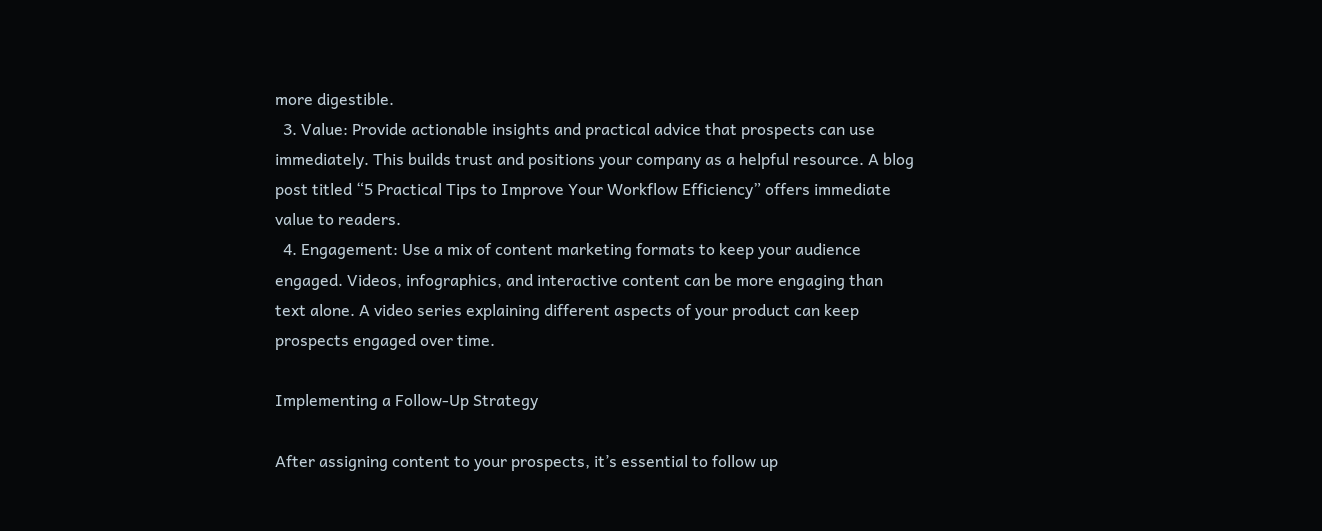more digestible.
  3. Value: Provide actionable insights and practical advice that prospects can use immediately. This builds trust and positions your company as a helpful resource. A blog post titled “5 Practical Tips to Improve Your Workflow Efficiency” offers immediate value to readers.
  4. Engagement: Use a mix of content marketing formats to keep your audience engaged. Videos, infographics, and interactive content can be more engaging than text alone. A video series explaining different aspects of your product can keep prospects engaged over time.

Implementing a Follow-Up Strategy

After assigning content to your prospects, it’s essential to follow up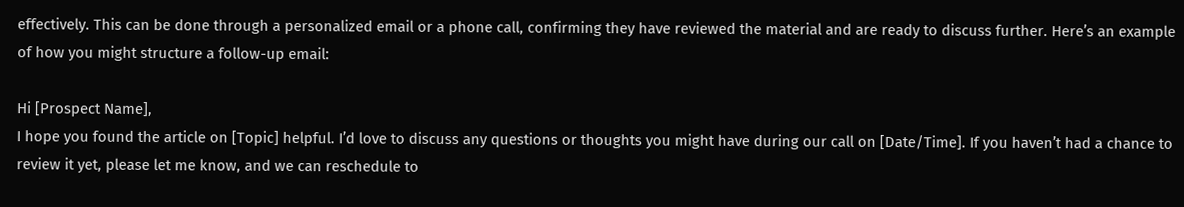effectively. This can be done through a personalized email or a phone call, confirming they have reviewed the material and are ready to discuss further. Here’s an example of how you might structure a follow-up email:

Hi [Prospect Name],
I hope you found the article on [Topic] helpful. I’d love to discuss any questions or thoughts you might have during our call on [Date/Time]. If you haven’t had a chance to review it yet, please let me know, and we can reschedule to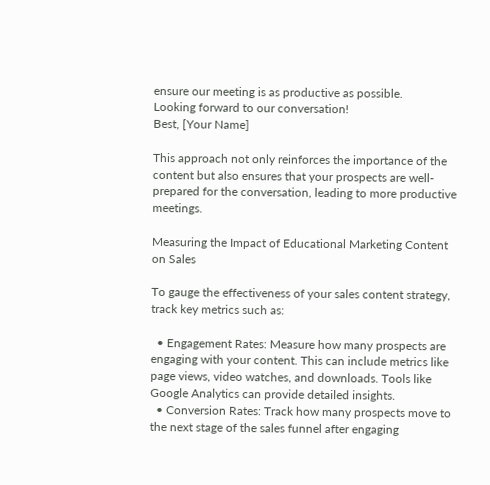ensure our meeting is as productive as possible.
Looking forward to our conversation!
Best, [Your Name]

This approach not only reinforces the importance of the content but also ensures that your prospects are well-prepared for the conversation, leading to more productive meetings.

Measuring the Impact of Educational Marketing Content on Sales

To gauge the effectiveness of your sales content strategy, track key metrics such as:

  • Engagement Rates: Measure how many prospects are engaging with your content. This can include metrics like page views, video watches, and downloads. Tools like Google Analytics can provide detailed insights.
  • Conversion Rates: Track how many prospects move to the next stage of the sales funnel after engaging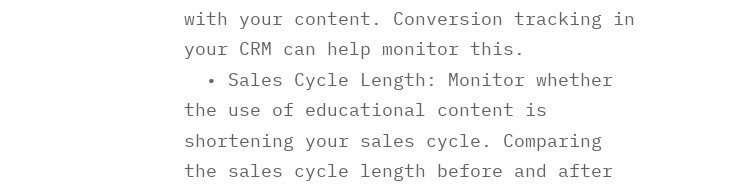with your content. Conversion tracking in your CRM can help monitor this.
  • Sales Cycle Length: Monitor whether the use of educational content is shortening your sales cycle. Comparing the sales cycle length before and after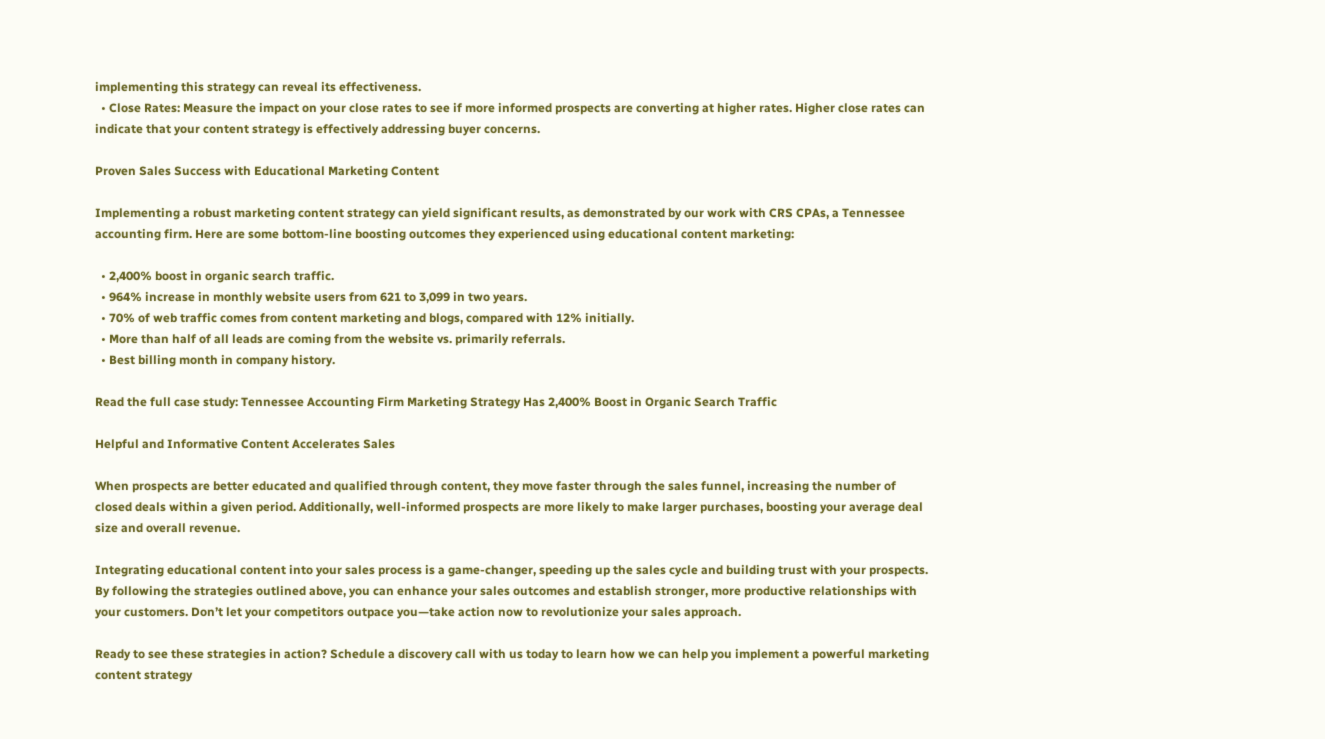implementing this strategy can reveal its effectiveness.
  • Close Rates: Measure the impact on your close rates to see if more informed prospects are converting at higher rates. Higher close rates can indicate that your content strategy is effectively addressing buyer concerns.

Proven Sales Success with Educational Marketing Content

Implementing a robust marketing content strategy can yield significant results, as demonstrated by our work with CRS CPAs, a Tennessee accounting firm. Here are some bottom-line boosting outcomes they experienced using educational content marketing:

  • 2,400% boost in organic search traffic.
  • 964% increase in monthly website users from 621 to 3,099 in two years.
  • 70% of web traffic comes from content marketing and blogs, compared with 12% initially.
  • More than half of all leads are coming from the website vs. primarily referrals.
  • Best billing month in company history.

Read the full case study: Tennessee Accounting Firm Marketing Strategy Has 2,400% Boost in Organic Search Traffic

Helpful and Informative Content Accelerates Sales

When prospects are better educated and qualified through content, they move faster through the sales funnel, increasing the number of closed deals within a given period. Additionally, well-informed prospects are more likely to make larger purchases, boosting your average deal size and overall revenue.

Integrating educational content into your sales process is a game-changer, speeding up the sales cycle and building trust with your prospects. By following the strategies outlined above, you can enhance your sales outcomes and establish stronger, more productive relationships with your customers. Don’t let your competitors outpace you—take action now to revolutionize your sales approach.

Ready to see these strategies in action? Schedule a discovery call with us today to learn how we can help you implement a powerful marketing content strategy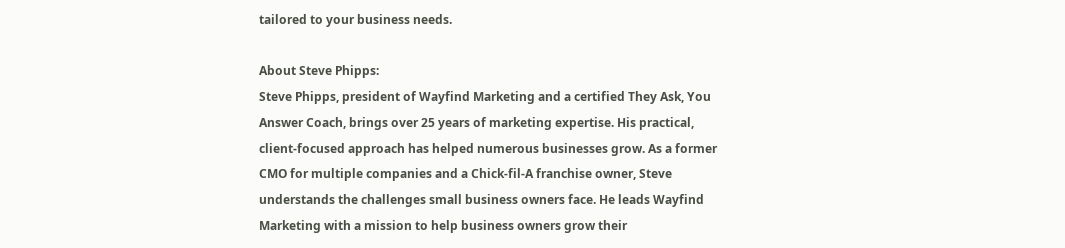tailored to your business needs.

About Steve Phipps:
Steve Phipps, president of Wayfind Marketing and a certified They Ask, You Answer Coach, brings over 25 years of marketing expertise. His practical, client-focused approach has helped numerous businesses grow. As a former CMO for multiple companies and a Chick-fil-A franchise owner, Steve understands the challenges small business owners face. He leads Wayfind Marketing with a mission to help business owners grow their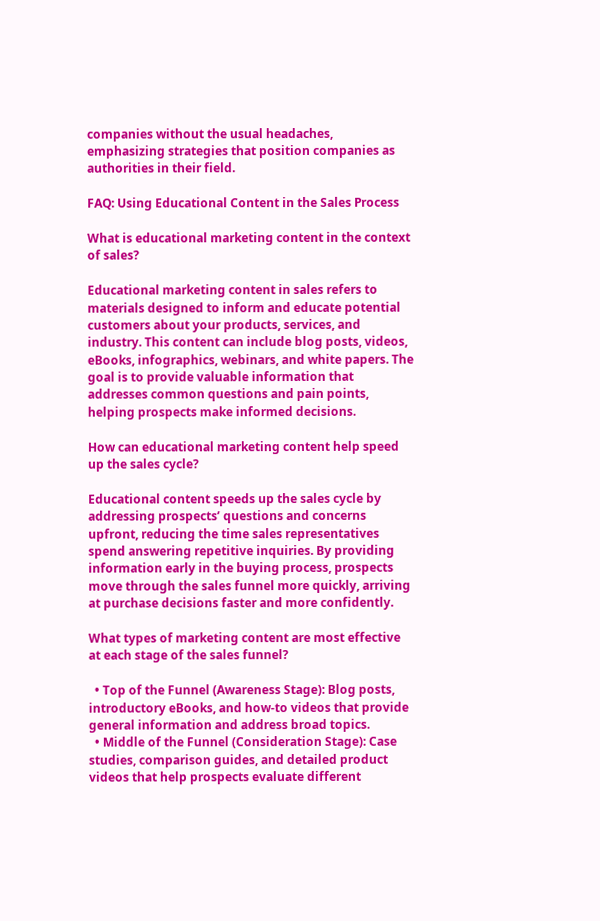companies without the usual headaches, emphasizing strategies that position companies as authorities in their field.

FAQ: Using Educational Content in the Sales Process

What is educational marketing content in the context of sales?

Educational marketing content in sales refers to materials designed to inform and educate potential customers about your products, services, and industry. This content can include blog posts, videos, eBooks, infographics, webinars, and white papers. The goal is to provide valuable information that addresses common questions and pain points, helping prospects make informed decisions.

How can educational marketing content help speed up the sales cycle?

Educational content speeds up the sales cycle by addressing prospects’ questions and concerns upfront, reducing the time sales representatives spend answering repetitive inquiries. By providing information early in the buying process, prospects move through the sales funnel more quickly, arriving at purchase decisions faster and more confidently.

What types of marketing content are most effective at each stage of the sales funnel?

  • Top of the Funnel (Awareness Stage): Blog posts, introductory eBooks, and how-to videos that provide general information and address broad topics.
  • Middle of the Funnel (Consideration Stage): Case studies, comparison guides, and detailed product videos that help prospects evaluate different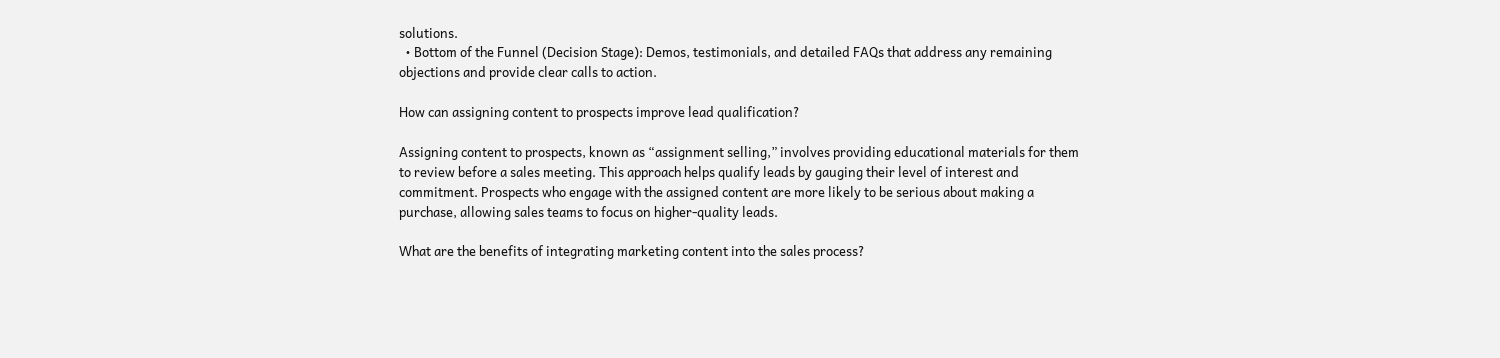solutions.
  • Bottom of the Funnel (Decision Stage): Demos, testimonials, and detailed FAQs that address any remaining objections and provide clear calls to action.

How can assigning content to prospects improve lead qualification?

Assigning content to prospects, known as “assignment selling,” involves providing educational materials for them to review before a sales meeting. This approach helps qualify leads by gauging their level of interest and commitment. Prospects who engage with the assigned content are more likely to be serious about making a purchase, allowing sales teams to focus on higher-quality leads.

What are the benefits of integrating marketing content into the sales process?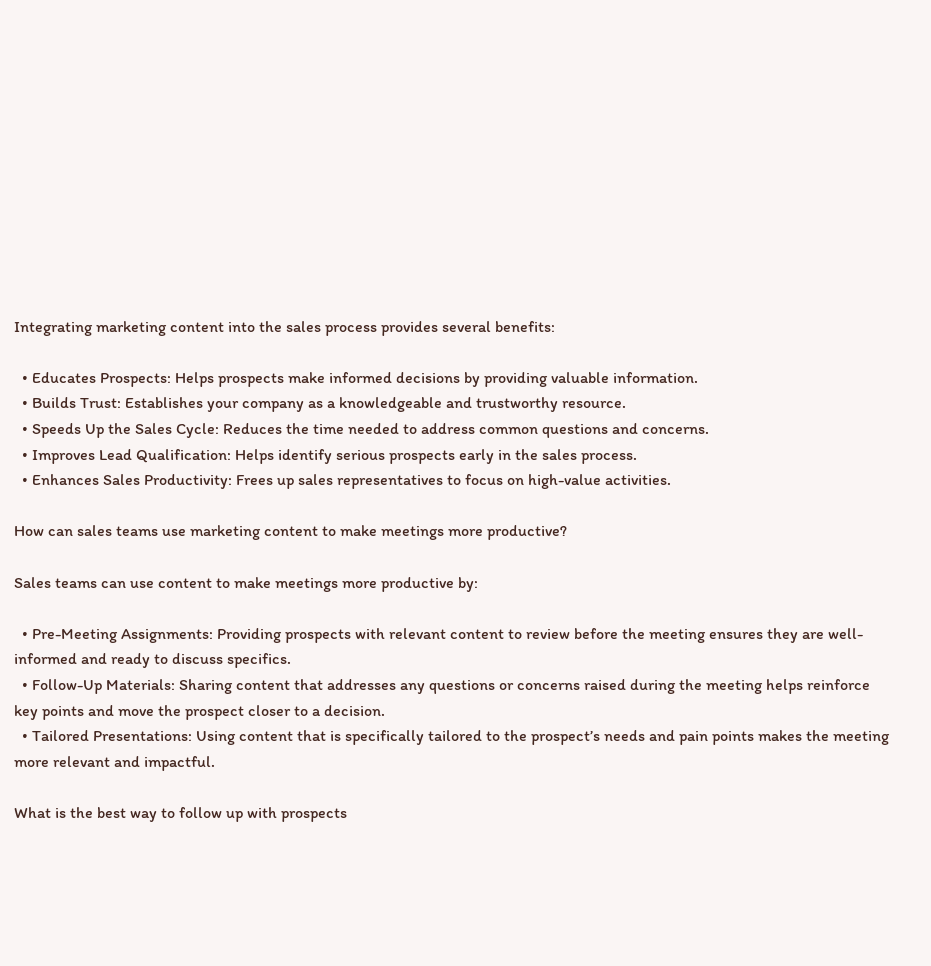Integrating marketing content into the sales process provides several benefits:

  • Educates Prospects: Helps prospects make informed decisions by providing valuable information.
  • Builds Trust: Establishes your company as a knowledgeable and trustworthy resource.
  • Speeds Up the Sales Cycle: Reduces the time needed to address common questions and concerns.
  • Improves Lead Qualification: Helps identify serious prospects early in the sales process.
  • Enhances Sales Productivity: Frees up sales representatives to focus on high-value activities.

How can sales teams use marketing content to make meetings more productive?

Sales teams can use content to make meetings more productive by:

  • Pre-Meeting Assignments: Providing prospects with relevant content to review before the meeting ensures they are well-informed and ready to discuss specifics.
  • Follow-Up Materials: Sharing content that addresses any questions or concerns raised during the meeting helps reinforce key points and move the prospect closer to a decision.
  • Tailored Presentations: Using content that is specifically tailored to the prospect’s needs and pain points makes the meeting more relevant and impactful.

What is the best way to follow up with prospects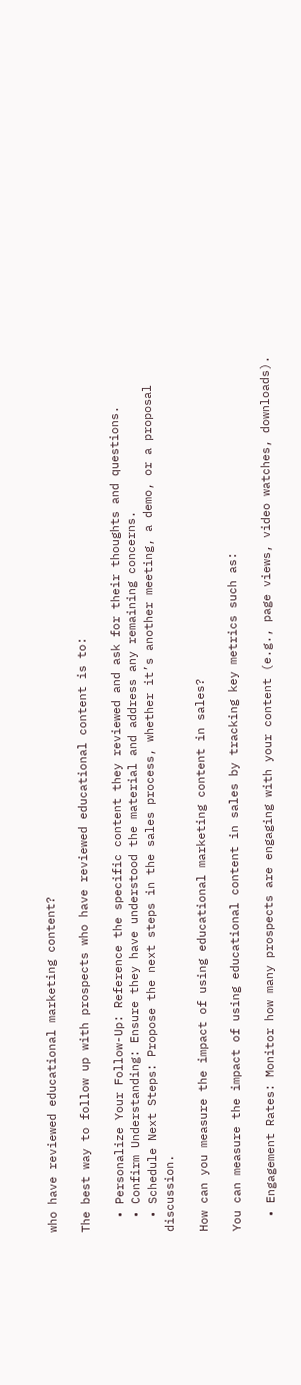who have reviewed educational marketing content?

The best way to follow up with prospects who have reviewed educational content is to:

  • Personalize Your Follow-Up: Reference the specific content they reviewed and ask for their thoughts and questions.
  • Confirm Understanding: Ensure they have understood the material and address any remaining concerns.
  • Schedule Next Steps: Propose the next steps in the sales process, whether it’s another meeting, a demo, or a proposal discussion.

How can you measure the impact of using educational marketing content in sales?

You can measure the impact of using educational content in sales by tracking key metrics such as:

  • Engagement Rates: Monitor how many prospects are engaging with your content (e.g., page views, video watches, downloads).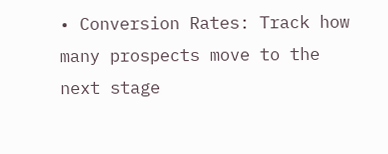• Conversion Rates: Track how many prospects move to the next stage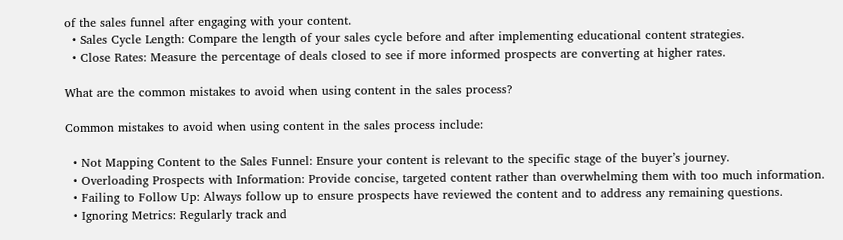of the sales funnel after engaging with your content.
  • Sales Cycle Length: Compare the length of your sales cycle before and after implementing educational content strategies.
  • Close Rates: Measure the percentage of deals closed to see if more informed prospects are converting at higher rates.

What are the common mistakes to avoid when using content in the sales process?

Common mistakes to avoid when using content in the sales process include:

  • Not Mapping Content to the Sales Funnel: Ensure your content is relevant to the specific stage of the buyer’s journey.
  • Overloading Prospects with Information: Provide concise, targeted content rather than overwhelming them with too much information.
  • Failing to Follow Up: Always follow up to ensure prospects have reviewed the content and to address any remaining questions.
  • Ignoring Metrics: Regularly track and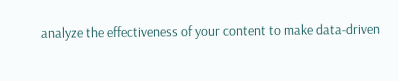analyze the effectiveness of your content to make data-driven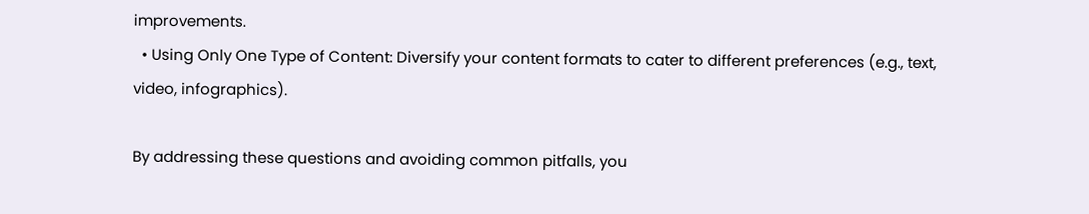improvements.
  • Using Only One Type of Content: Diversify your content formats to cater to different preferences (e.g., text, video, infographics).

By addressing these questions and avoiding common pitfalls, you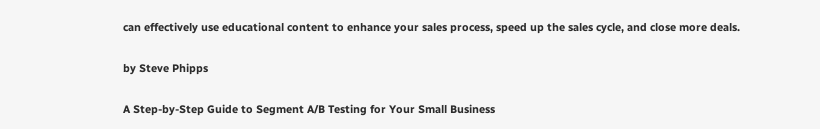can effectively use educational content to enhance your sales process, speed up the sales cycle, and close more deals.

by Steve Phipps

A Step-by-Step Guide to Segment A/B Testing for Your Small Business